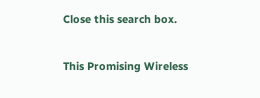Close this search box.

This Promising Wireless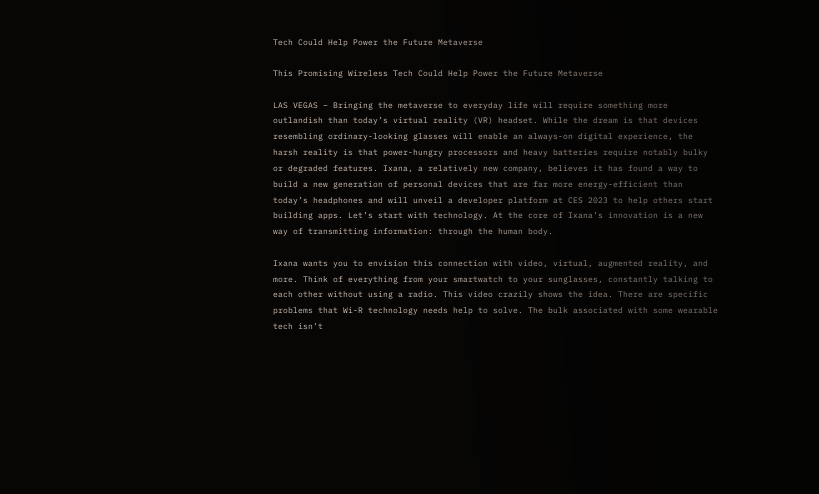Tech Could Help Power the Future Metaverse

This Promising Wireless Tech Could Help Power the Future Metaverse

LAS VEGAS – Bringing the metaverse to everyday life will require something more outlandish than today’s virtual reality (VR) headset. While the dream is that devices resembling ordinary-looking glasses will enable an always-on digital experience, the harsh reality is that power-hungry processors and heavy batteries require notably bulky or degraded features. Ixana, a relatively new company, believes it has found a way to build a new generation of personal devices that are far more energy-efficient than today’s headphones and will unveil a developer platform at CES 2023 to help others start building apps. Let’s start with technology. At the core of Ixana’s innovation is a new way of transmitting information: through the human body.

Ixana wants you to envision this connection with video, virtual, augmented reality, and more. Think of everything from your smartwatch to your sunglasses, constantly talking to each other without using a radio. This video crazily shows the idea. There are specific problems that Wi-R technology needs help to solve. The bulk associated with some wearable tech isn’t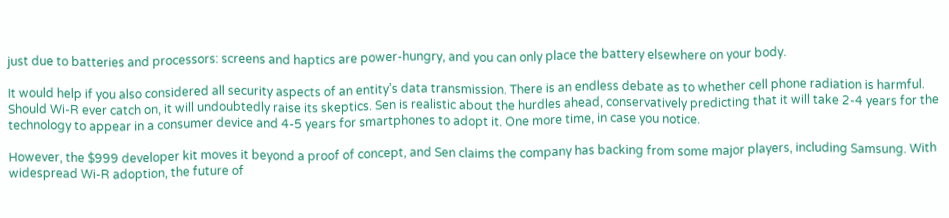just due to batteries and processors: screens and haptics are power-hungry, and you can only place the battery elsewhere on your body.

It would help if you also considered all security aspects of an entity’s data transmission. There is an endless debate as to whether cell phone radiation is harmful. Should Wi-R ever catch on, it will undoubtedly raise its skeptics. Sen is realistic about the hurdles ahead, conservatively predicting that it will take 2-4 years for the technology to appear in a consumer device and 4-5 years for smartphones to adopt it. One more time, in case you notice.

However, the $999 developer kit moves it beyond a proof of concept, and Sen claims the company has backing from some major players, including Samsung. With widespread Wi-R adoption, the future of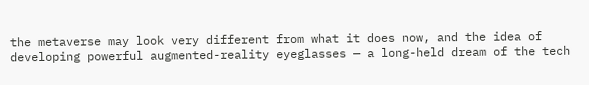the metaverse may look very different from what it does now, and the idea of developing powerful augmented-reality eyeglasses — a long-held dream of the tech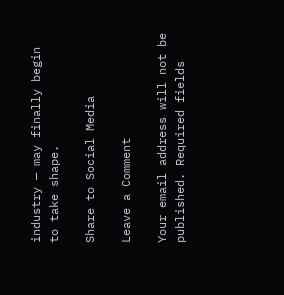industry — may finally begin to take shape.

Share to Social Media

Leave a Comment

Your email address will not be published. Required fields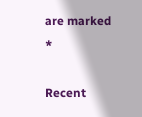are marked *

Recent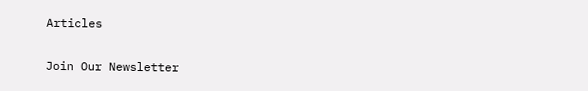Articles

Join Our Newsletter